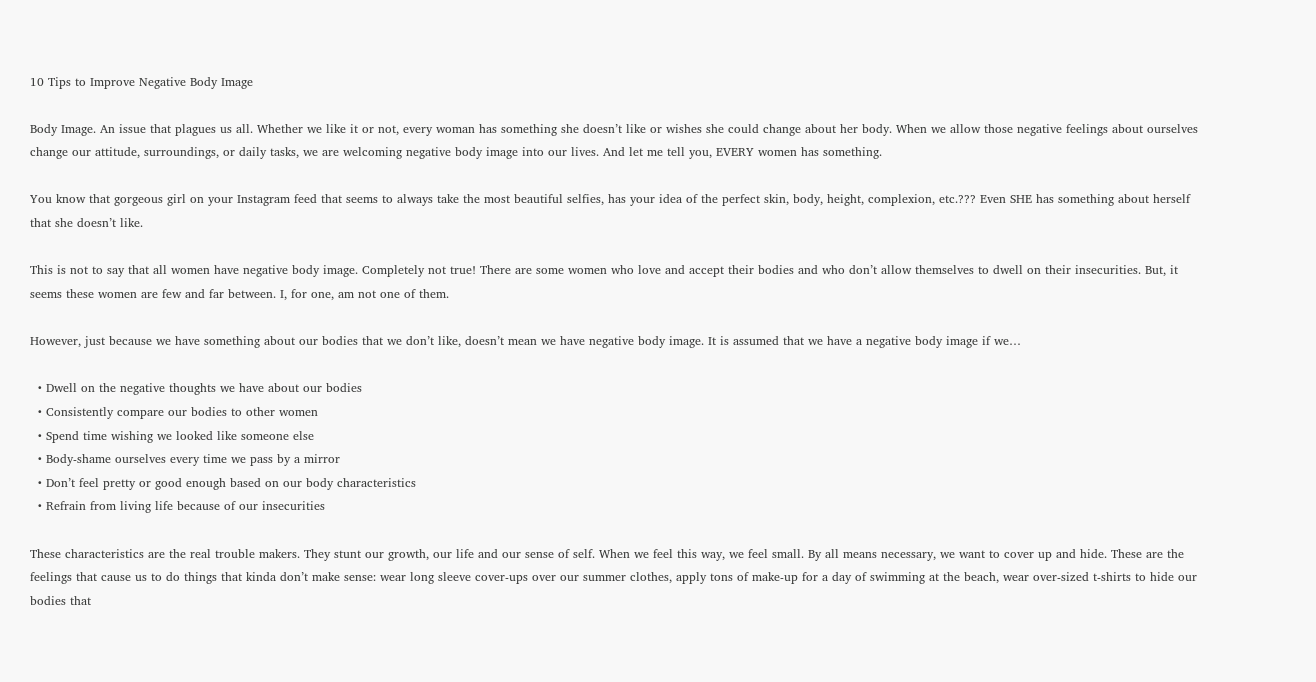10 Tips to Improve Negative Body Image

Body Image. An issue that plagues us all. Whether we like it or not, every woman has something she doesn’t like or wishes she could change about her body. When we allow those negative feelings about ourselves change our attitude, surroundings, or daily tasks, we are welcoming negative body image into our lives. And let me tell you, EVERY women has something.

You know that gorgeous girl on your Instagram feed that seems to always take the most beautiful selfies, has your idea of the perfect skin, body, height, complexion, etc.??? Even SHE has something about herself that she doesn’t like.

This is not to say that all women have negative body image. Completely not true! There are some women who love and accept their bodies and who don’t allow themselves to dwell on their insecurities. But, it seems these women are few and far between. I, for one, am not one of them.

However, just because we have something about our bodies that we don’t like, doesn’t mean we have negative body image. It is assumed that we have a negative body image if we…

  • Dwell on the negative thoughts we have about our bodies
  • Consistently compare our bodies to other women
  • Spend time wishing we looked like someone else
  • Body-shame ourselves every time we pass by a mirror
  • Don’t feel pretty or good enough based on our body characteristics
  • Refrain from living life because of our insecurities

These characteristics are the real trouble makers. They stunt our growth, our life and our sense of self. When we feel this way, we feel small. By all means necessary, we want to cover up and hide. These are the feelings that cause us to do things that kinda don’t make sense: wear long sleeve cover-ups over our summer clothes, apply tons of make-up for a day of swimming at the beach, wear over-sized t-shirts to hide our bodies that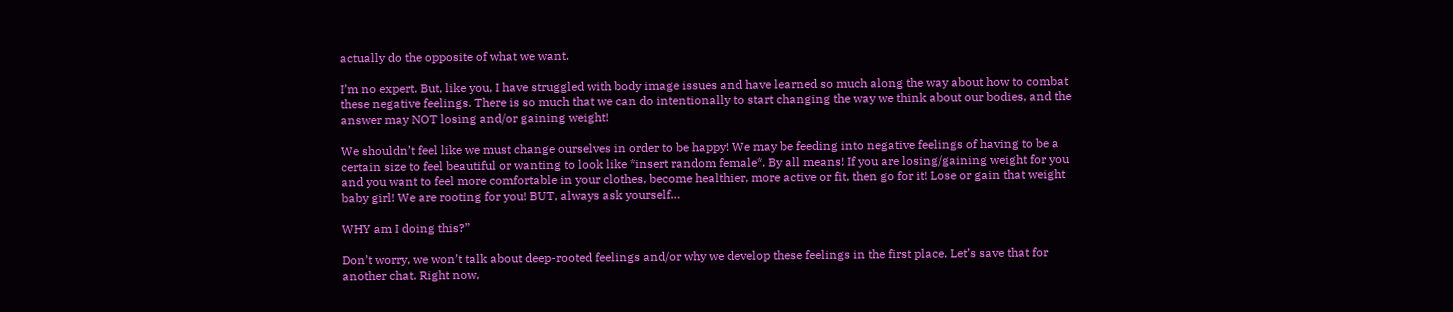actually do the opposite of what we want.

I’m no expert. But, like you, I have struggled with body image issues and have learned so much along the way about how to combat these negative feelings. There is so much that we can do intentionally to start changing the way we think about our bodies, and the answer may NOT losing and/or gaining weight!

We shouldn’t feel like we must change ourselves in order to be happy! We may be feeding into negative feelings of having to be a certain size to feel beautiful or wanting to look like *insert random female*. By all means! If you are losing/gaining weight for you and you want to feel more comfortable in your clothes, become healthier, more active or fit, then go for it! Lose or gain that weight baby girl! We are rooting for you! BUT, always ask yourself…

WHY am I doing this?”

Don’t worry, we won’t talk about deep-rooted feelings and/or why we develop these feelings in the first place. Let’s save that for another chat. Right now,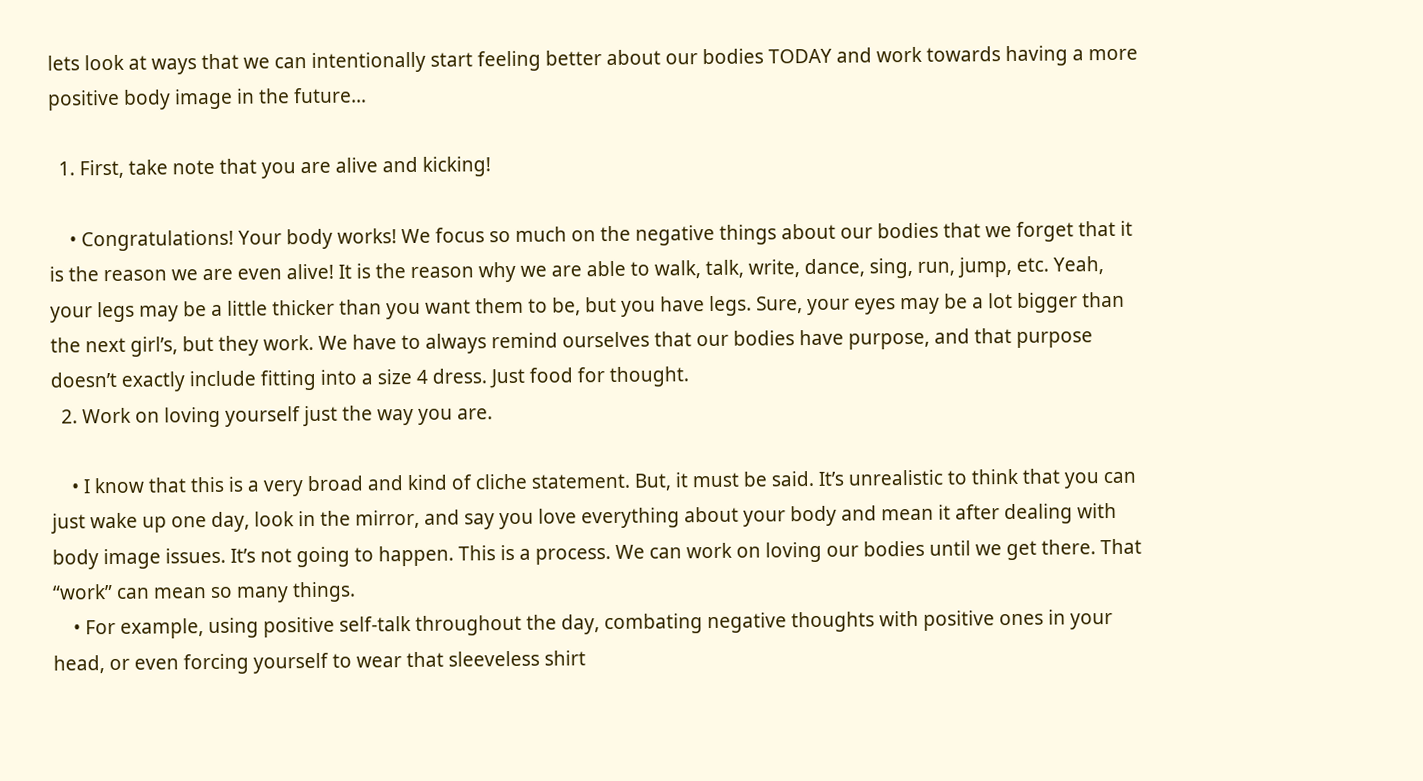lets look at ways that we can intentionally start feeling better about our bodies TODAY and work towards having a more positive body image in the future…

  1. First, take note that you are alive and kicking!

    • Congratulations! Your body works! We focus so much on the negative things about our bodies that we forget that it is the reason we are even alive! It is the reason why we are able to walk, talk, write, dance, sing, run, jump, etc. Yeah, your legs may be a little thicker than you want them to be, but you have legs. Sure, your eyes may be a lot bigger than the next girl’s, but they work. We have to always remind ourselves that our bodies have purpose, and that purpose doesn’t exactly include fitting into a size 4 dress. Just food for thought.
  2. Work on loving yourself just the way you are.

    • I know that this is a very broad and kind of cliche statement. But, it must be said. It’s unrealistic to think that you can just wake up one day, look in the mirror, and say you love everything about your body and mean it after dealing with body image issues. It’s not going to happen. This is a process. We can work on loving our bodies until we get there. That “work” can mean so many things.
    • For example, using positive self-talk throughout the day, combating negative thoughts with positive ones in your head, or even forcing yourself to wear that sleeveless shirt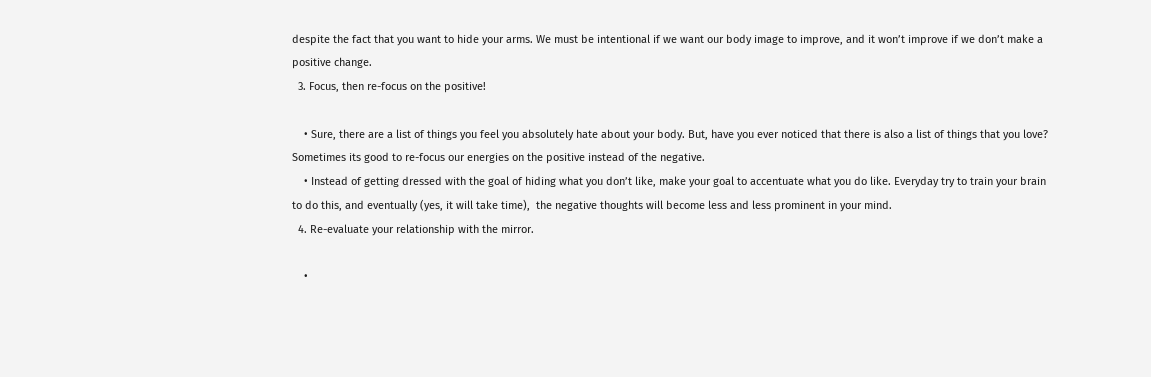despite the fact that you want to hide your arms. We must be intentional if we want our body image to improve, and it won’t improve if we don’t make a positive change.
  3. Focus, then re-focus on the positive!

    • Sure, there are a list of things you feel you absolutely hate about your body. But, have you ever noticed that there is also a list of things that you love? Sometimes its good to re-focus our energies on the positive instead of the negative.
    • Instead of getting dressed with the goal of hiding what you don’t like, make your goal to accentuate what you do like. Everyday try to train your brain to do this, and eventually (yes, it will take time),  the negative thoughts will become less and less prominent in your mind.
  4. Re-evaluate your relationship with the mirror.

    •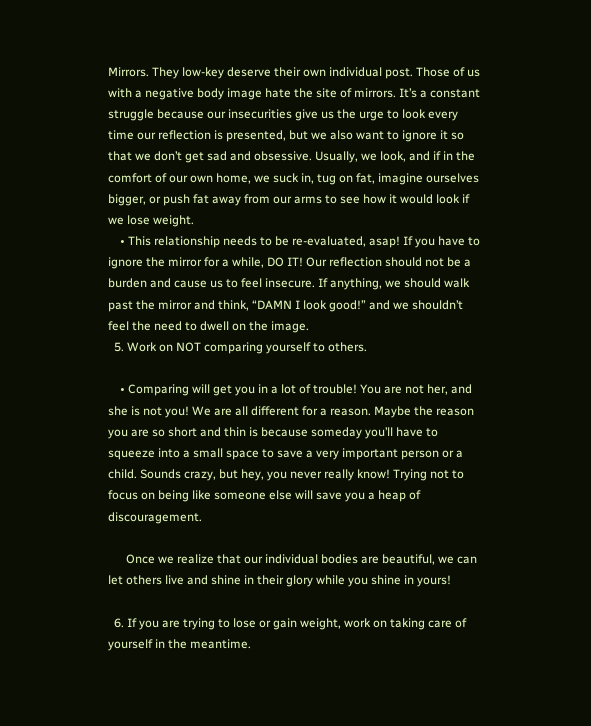Mirrors. They low-key deserve their own individual post. Those of us with a negative body image hate the site of mirrors. It’s a constant struggle because our insecurities give us the urge to look every time our reflection is presented, but we also want to ignore it so that we don’t get sad and obsessive. Usually, we look, and if in the comfort of our own home, we suck in, tug on fat, imagine ourselves bigger, or push fat away from our arms to see how it would look if we lose weight.
    • This relationship needs to be re-evaluated, asap! If you have to ignore the mirror for a while, DO IT! Our reflection should not be a burden and cause us to feel insecure. If anything, we should walk past the mirror and think, “DAMN I look good!” and we shouldn’t feel the need to dwell on the image.
  5. Work on NOT comparing yourself to others.

    • Comparing will get you in a lot of trouble! You are not her, and she is not you! We are all different for a reason. Maybe the reason you are so short and thin is because someday you’ll have to squeeze into a small space to save a very important person or a child. Sounds crazy, but hey, you never really know! Trying not to focus on being like someone else will save you a heap of discouragement.

      Once we realize that our individual bodies are beautiful, we can let others live and shine in their glory while you shine in yours!

  6. If you are trying to lose or gain weight, work on taking care of yourself in the meantime.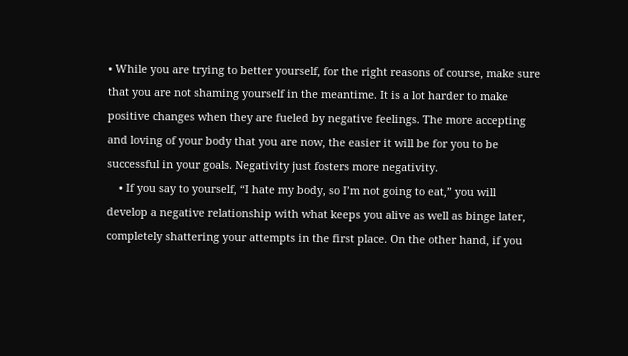• While you are trying to better yourself, for the right reasons of course, make sure that you are not shaming yourself in the meantime. It is a lot harder to make positive changes when they are fueled by negative feelings. The more accepting and loving of your body that you are now, the easier it will be for you to be successful in your goals. Negativity just fosters more negativity.
    • If you say to yourself, “I hate my body, so I’m not going to eat,” you will develop a negative relationship with what keeps you alive as well as binge later, completely shattering your attempts in the first place. On the other hand, if you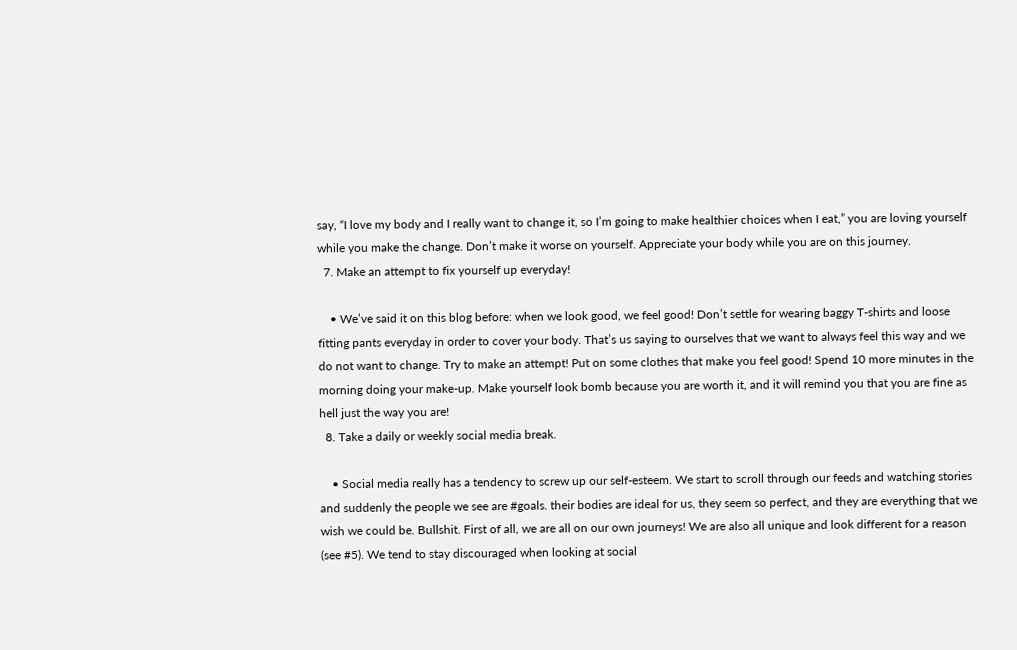say, “I love my body and I really want to change it, so I’m going to make healthier choices when I eat,” you are loving yourself while you make the change. Don’t make it worse on yourself. Appreciate your body while you are on this journey.
  7. Make an attempt to fix yourself up everyday!

    • We’ve said it on this blog before: when we look good, we feel good! Don’t settle for wearing baggy T-shirts and loose fitting pants everyday in order to cover your body. That’s us saying to ourselves that we want to always feel this way and we do not want to change. Try to make an attempt! Put on some clothes that make you feel good! Spend 10 more minutes in the morning doing your make-up. Make yourself look bomb because you are worth it, and it will remind you that you are fine as hell just the way you are!
  8. Take a daily or weekly social media break.

    • Social media really has a tendency to screw up our self-esteem. We start to scroll through our feeds and watching stories and suddenly the people we see are #goals. their bodies are ideal for us, they seem so perfect, and they are everything that we wish we could be. Bullshit. First of all, we are all on our own journeys! We are also all unique and look different for a reason (see #5). We tend to stay discouraged when looking at social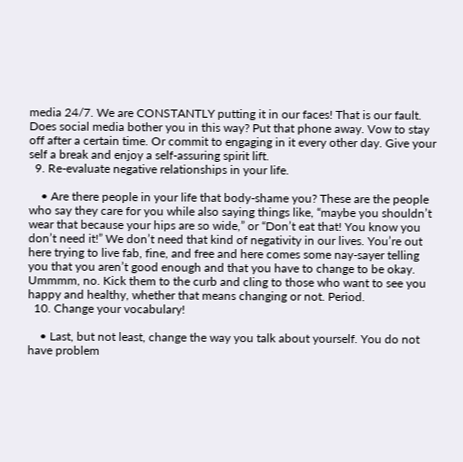media 24/7. We are CONSTANTLY putting it in our faces! That is our fault. Does social media bother you in this way? Put that phone away. Vow to stay off after a certain time. Or commit to engaging in it every other day. Give your self a break and enjoy a self-assuring spirit lift.
  9. Re-evaluate negative relationships in your life.

    • Are there people in your life that body-shame you? These are the people who say they care for you while also saying things like, “maybe you shouldn’t wear that because your hips are so wide,” or “Don’t eat that! You know you don’t need it!” We don’t need that kind of negativity in our lives. You’re out here trying to live fab, fine, and free and here comes some nay-sayer telling you that you aren’t good enough and that you have to change to be okay. Ummmm, no. Kick them to the curb and cling to those who want to see you happy and healthy, whether that means changing or not. Period.
  10. Change your vocabulary!

    • Last, but not least, change the way you talk about yourself. You do not have problem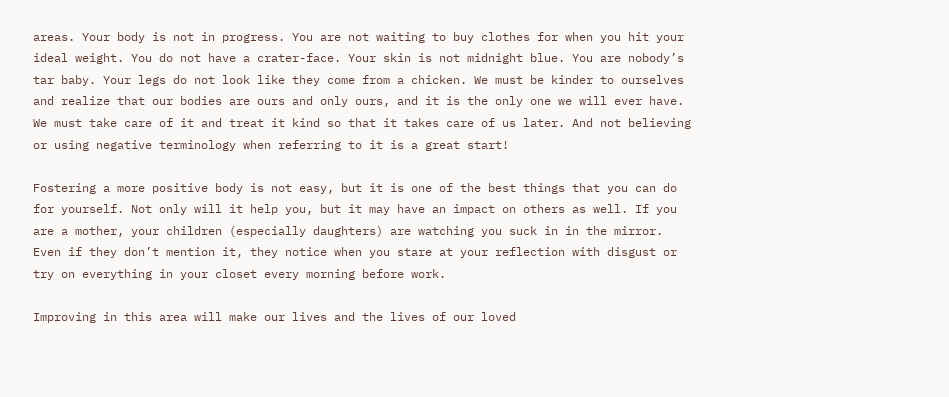areas. Your body is not in progress. You are not waiting to buy clothes for when you hit your ideal weight. You do not have a crater-face. Your skin is not midnight blue. You are nobody’s tar baby. Your legs do not look like they come from a chicken. We must be kinder to ourselves and realize that our bodies are ours and only ours, and it is the only one we will ever have. We must take care of it and treat it kind so that it takes care of us later. And not believing or using negative terminology when referring to it is a great start!

Fostering a more positive body is not easy, but it is one of the best things that you can do for yourself. Not only will it help you, but it may have an impact on others as well. If you are a mother, your children (especially daughters) are watching you suck in in the mirror. Even if they don’t mention it, they notice when you stare at your reflection with disgust or try on everything in your closet every morning before work.

Improving in this area will make our lives and the lives of our loved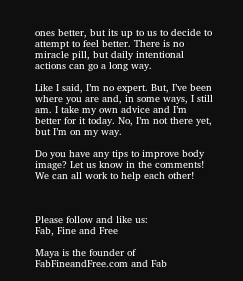ones better, but its up to us to decide to attempt to feel better. There is no miracle pill, but daily intentional actions can go a long way.

Like I said, I’m no expert. But, I’ve been where you are and, in some ways, I still am. I take my own advice and I’m better for it today. No, I’m not there yet, but I’m on my way.

Do you have any tips to improve body image? Let us know in the comments! We can all work to help each other!



Please follow and like us:
Fab, Fine and Free

Maya is the founder of FabFineandFree.com and Fab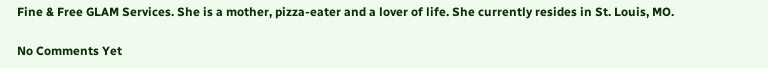Fine & Free GLAM Services. She is a mother, pizza-eater and a lover of life. She currently resides in St. Louis, MO.

No Comments Yet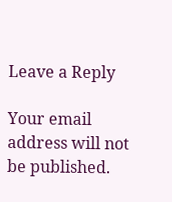Leave a Reply

Your email address will not be published.